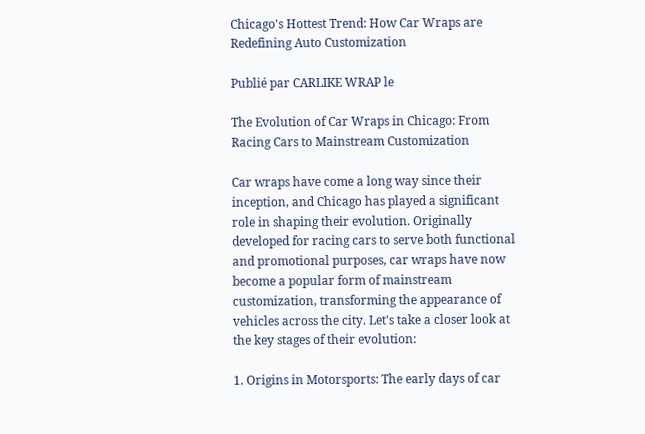Chicago's Hottest Trend: How Car Wraps are Redefining Auto Customization

Publié par CARLIKE WRAP le

The Evolution of Car Wraps in Chicago: From Racing Cars to Mainstream Customization

Car wraps have come a long way since their inception, and Chicago has played a significant role in shaping their evolution. Originally developed for racing cars to serve both functional and promotional purposes, car wraps have now become a popular form of mainstream customization, transforming the appearance of vehicles across the city. Let's take a closer look at the key stages of their evolution:

1. Origins in Motorsports: The early days of car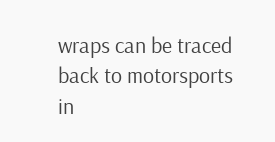wraps can be traced back to motorsports in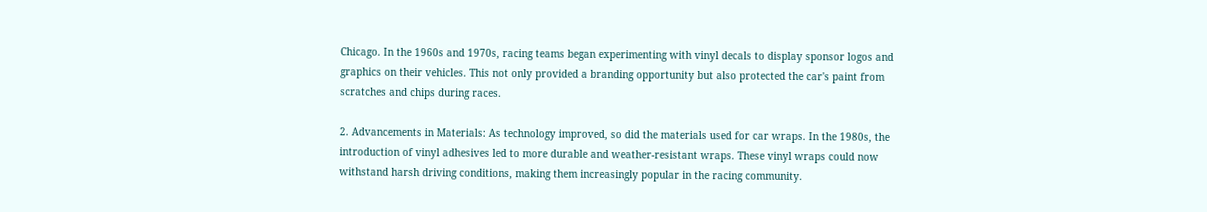Chicago. In the 1960s and 1970s, racing teams began experimenting with vinyl decals to display sponsor logos and graphics on their vehicles. This not only provided a branding opportunity but also protected the car's paint from scratches and chips during races.

2. Advancements in Materials: As technology improved, so did the materials used for car wraps. In the 1980s, the introduction of vinyl adhesives led to more durable and weather-resistant wraps. These vinyl wraps could now withstand harsh driving conditions, making them increasingly popular in the racing community.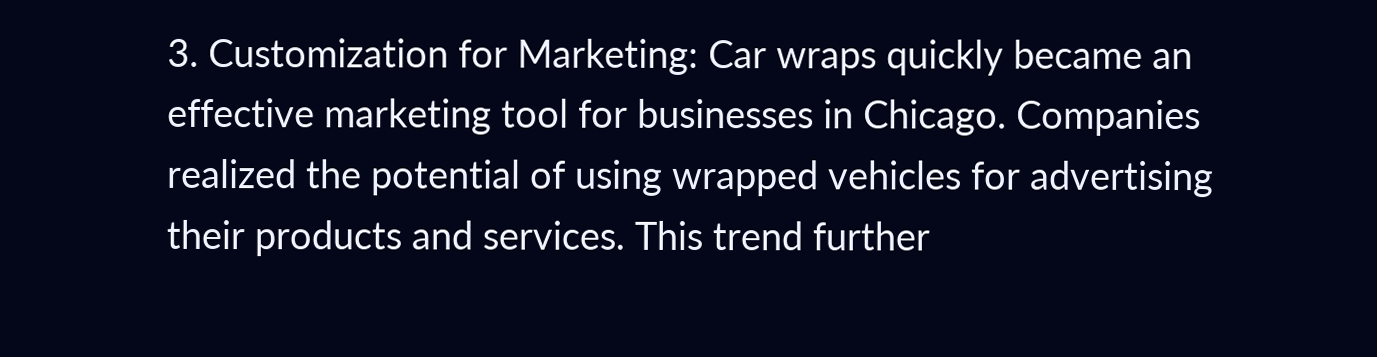3. Customization for Marketing: Car wraps quickly became an effective marketing tool for businesses in Chicago. Companies realized the potential of using wrapped vehicles for advertising their products and services. This trend further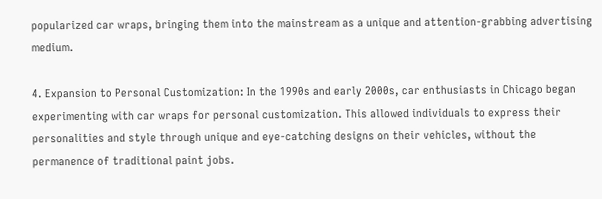popularized car wraps, bringing them into the mainstream as a unique and attention-grabbing advertising medium.

4. Expansion to Personal Customization: In the 1990s and early 2000s, car enthusiasts in Chicago began experimenting with car wraps for personal customization. This allowed individuals to express their personalities and style through unique and eye-catching designs on their vehicles, without the permanence of traditional paint jobs.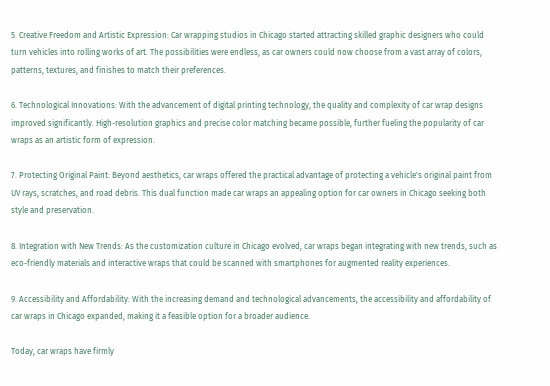5. Creative Freedom and Artistic Expression: Car wrapping studios in Chicago started attracting skilled graphic designers who could turn vehicles into rolling works of art. The possibilities were endless, as car owners could now choose from a vast array of colors, patterns, textures, and finishes to match their preferences.

6. Technological Innovations: With the advancement of digital printing technology, the quality and complexity of car wrap designs improved significantly. High-resolution graphics and precise color matching became possible, further fueling the popularity of car wraps as an artistic form of expression.

7. Protecting Original Paint: Beyond aesthetics, car wraps offered the practical advantage of protecting a vehicle's original paint from UV rays, scratches, and road debris. This dual function made car wraps an appealing option for car owners in Chicago seeking both style and preservation.

8. Integration with New Trends: As the customization culture in Chicago evolved, car wraps began integrating with new trends, such as eco-friendly materials and interactive wraps that could be scanned with smartphones for augmented reality experiences.

9. Accessibility and Affordability: With the increasing demand and technological advancements, the accessibility and affordability of car wraps in Chicago expanded, making it a feasible option for a broader audience.

Today, car wraps have firmly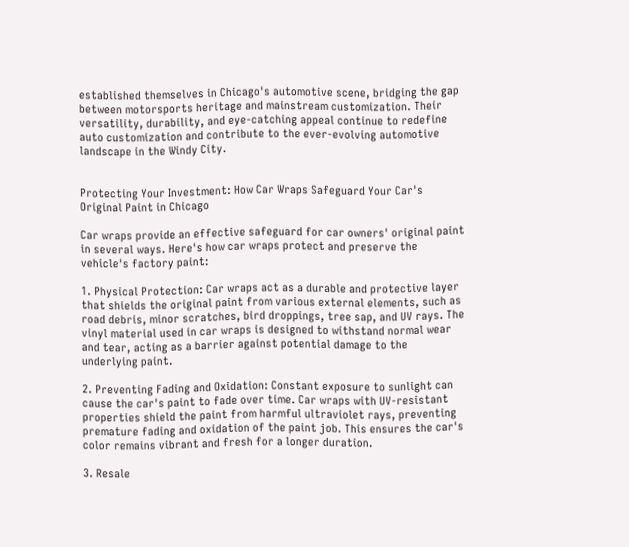established themselves in Chicago's automotive scene, bridging the gap between motorsports heritage and mainstream customization. Their versatility, durability, and eye-catching appeal continue to redefine auto customization and contribute to the ever-evolving automotive landscape in the Windy City.


Protecting Your Investment: How Car Wraps Safeguard Your Car's Original Paint in Chicago

Car wraps provide an effective safeguard for car owners' original paint in several ways. Here's how car wraps protect and preserve the vehicle's factory paint:

1. Physical Protection: Car wraps act as a durable and protective layer that shields the original paint from various external elements, such as road debris, minor scratches, bird droppings, tree sap, and UV rays. The vinyl material used in car wraps is designed to withstand normal wear and tear, acting as a barrier against potential damage to the underlying paint.

2. Preventing Fading and Oxidation: Constant exposure to sunlight can cause the car's paint to fade over time. Car wraps with UV-resistant properties shield the paint from harmful ultraviolet rays, preventing premature fading and oxidation of the paint job. This ensures the car's color remains vibrant and fresh for a longer duration.

3. Resale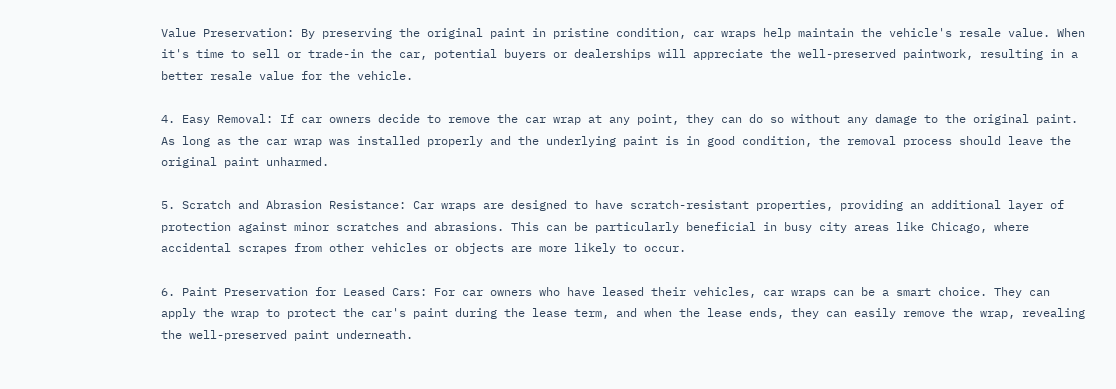Value Preservation: By preserving the original paint in pristine condition, car wraps help maintain the vehicle's resale value. When it's time to sell or trade-in the car, potential buyers or dealerships will appreciate the well-preserved paintwork, resulting in a better resale value for the vehicle.

4. Easy Removal: If car owners decide to remove the car wrap at any point, they can do so without any damage to the original paint. As long as the car wrap was installed properly and the underlying paint is in good condition, the removal process should leave the original paint unharmed.

5. Scratch and Abrasion Resistance: Car wraps are designed to have scratch-resistant properties, providing an additional layer of protection against minor scratches and abrasions. This can be particularly beneficial in busy city areas like Chicago, where accidental scrapes from other vehicles or objects are more likely to occur.

6. Paint Preservation for Leased Cars: For car owners who have leased their vehicles, car wraps can be a smart choice. They can apply the wrap to protect the car's paint during the lease term, and when the lease ends, they can easily remove the wrap, revealing the well-preserved paint underneath.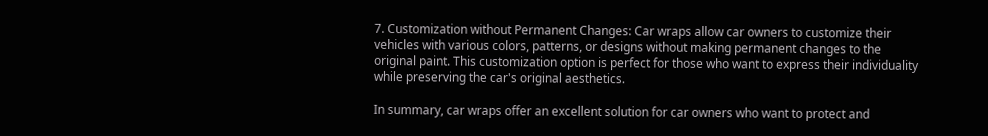7. Customization without Permanent Changes: Car wraps allow car owners to customize their vehicles with various colors, patterns, or designs without making permanent changes to the original paint. This customization option is perfect for those who want to express their individuality while preserving the car's original aesthetics.

In summary, car wraps offer an excellent solution for car owners who want to protect and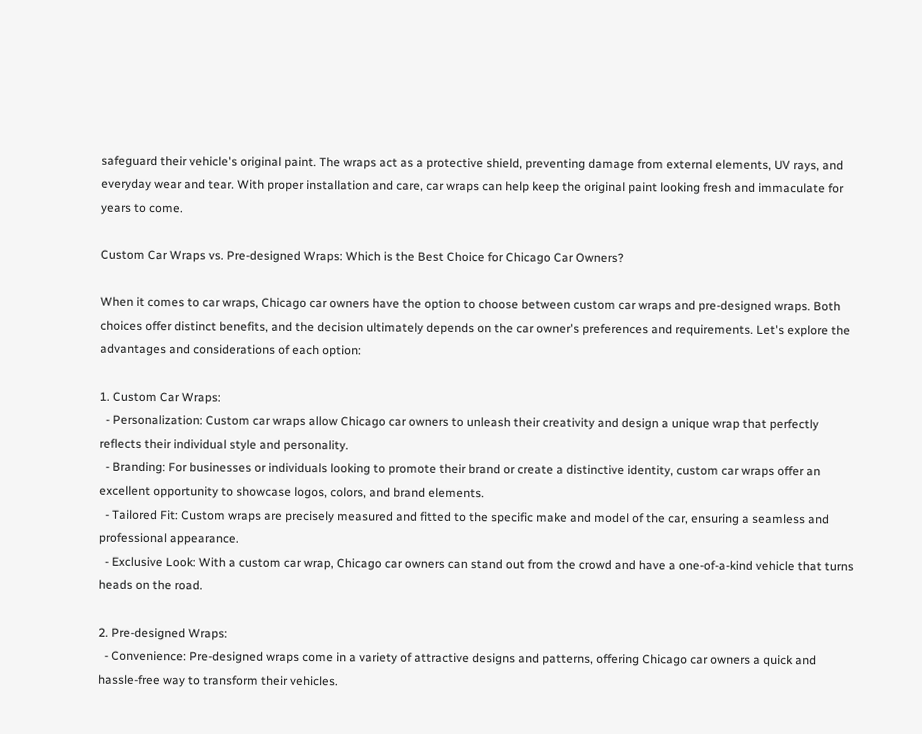safeguard their vehicle's original paint. The wraps act as a protective shield, preventing damage from external elements, UV rays, and everyday wear and tear. With proper installation and care, car wraps can help keep the original paint looking fresh and immaculate for years to come.

Custom Car Wraps vs. Pre-designed Wraps: Which is the Best Choice for Chicago Car Owners?

When it comes to car wraps, Chicago car owners have the option to choose between custom car wraps and pre-designed wraps. Both choices offer distinct benefits, and the decision ultimately depends on the car owner's preferences and requirements. Let's explore the advantages and considerations of each option:

1. Custom Car Wraps:
  - Personalization: Custom car wraps allow Chicago car owners to unleash their creativity and design a unique wrap that perfectly reflects their individual style and personality.
  - Branding: For businesses or individuals looking to promote their brand or create a distinctive identity, custom car wraps offer an excellent opportunity to showcase logos, colors, and brand elements.
  - Tailored Fit: Custom wraps are precisely measured and fitted to the specific make and model of the car, ensuring a seamless and professional appearance.
  - Exclusive Look: With a custom car wrap, Chicago car owners can stand out from the crowd and have a one-of-a-kind vehicle that turns heads on the road.

2. Pre-designed Wraps:
  - Convenience: Pre-designed wraps come in a variety of attractive designs and patterns, offering Chicago car owners a quick and hassle-free way to transform their vehicles.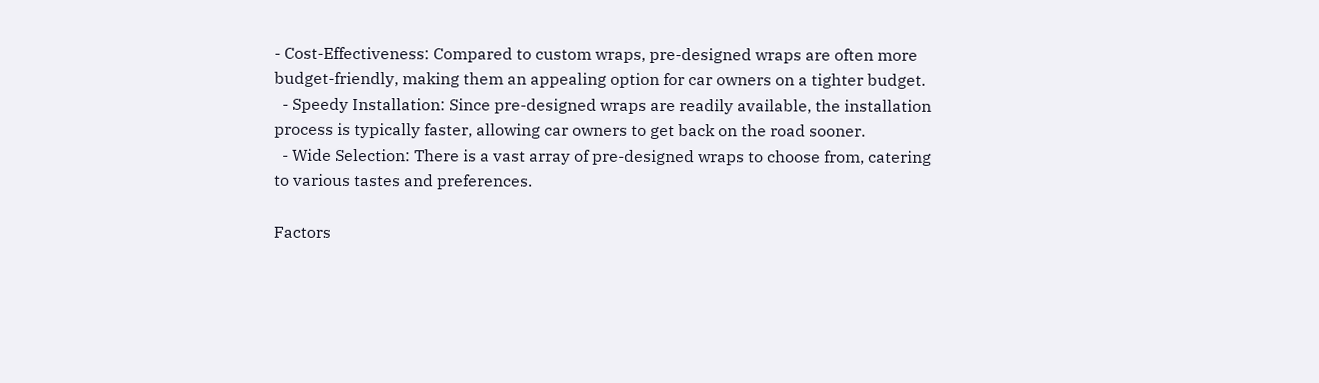- Cost-Effectiveness: Compared to custom wraps, pre-designed wraps are often more budget-friendly, making them an appealing option for car owners on a tighter budget.
  - Speedy Installation: Since pre-designed wraps are readily available, the installation process is typically faster, allowing car owners to get back on the road sooner.
  - Wide Selection: There is a vast array of pre-designed wraps to choose from, catering to various tastes and preferences.

Factors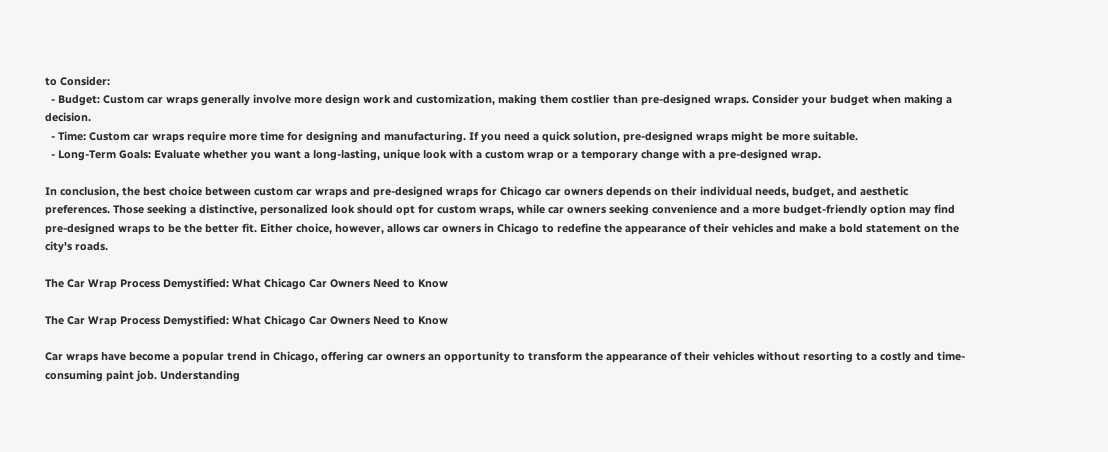to Consider:
  - Budget: Custom car wraps generally involve more design work and customization, making them costlier than pre-designed wraps. Consider your budget when making a decision.
  - Time: Custom car wraps require more time for designing and manufacturing. If you need a quick solution, pre-designed wraps might be more suitable.
  - Long-Term Goals: Evaluate whether you want a long-lasting, unique look with a custom wrap or a temporary change with a pre-designed wrap.

In conclusion, the best choice between custom car wraps and pre-designed wraps for Chicago car owners depends on their individual needs, budget, and aesthetic preferences. Those seeking a distinctive, personalized look should opt for custom wraps, while car owners seeking convenience and a more budget-friendly option may find pre-designed wraps to be the better fit. Either choice, however, allows car owners in Chicago to redefine the appearance of their vehicles and make a bold statement on the city's roads.

The Car Wrap Process Demystified: What Chicago Car Owners Need to Know

The Car Wrap Process Demystified: What Chicago Car Owners Need to Know

Car wraps have become a popular trend in Chicago, offering car owners an opportunity to transform the appearance of their vehicles without resorting to a costly and time-consuming paint job. Understanding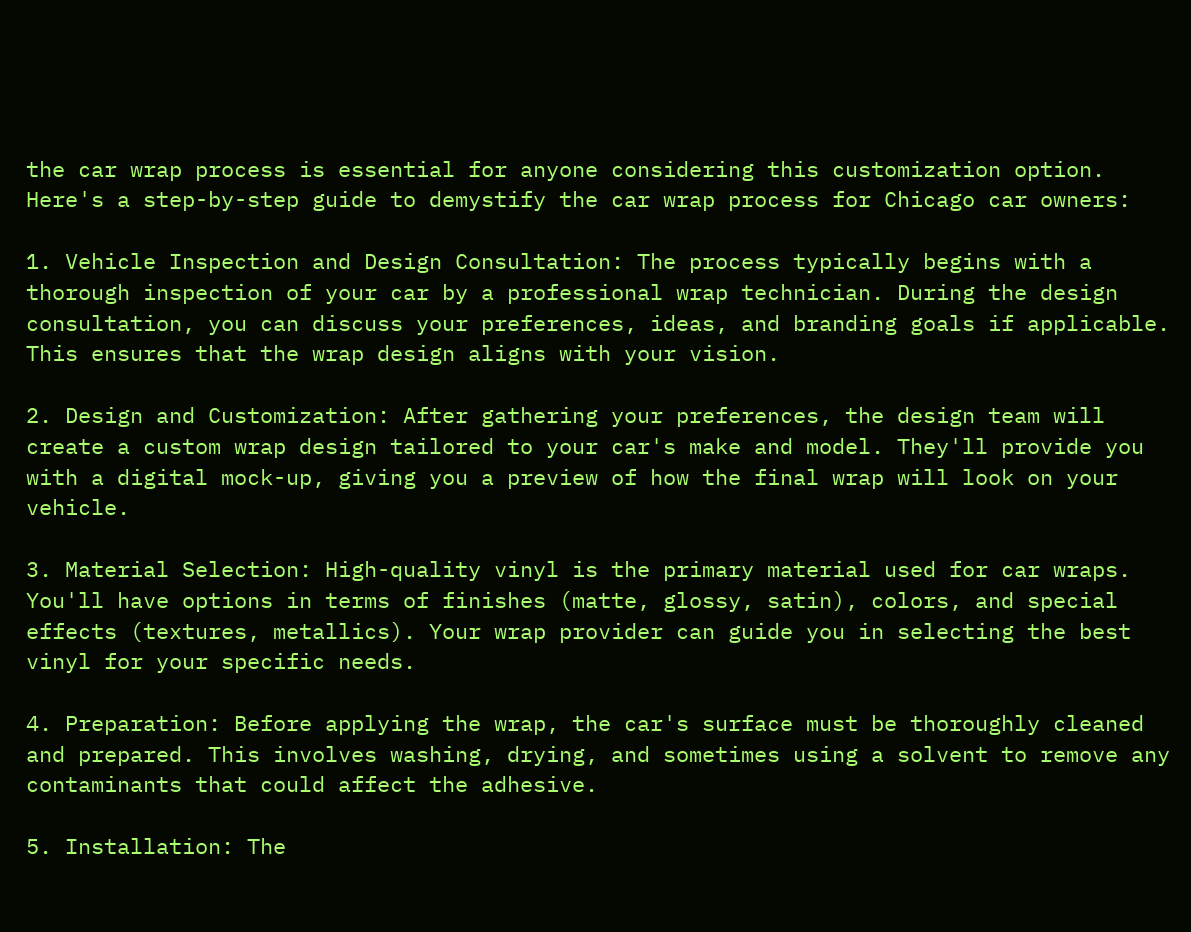the car wrap process is essential for anyone considering this customization option. Here's a step-by-step guide to demystify the car wrap process for Chicago car owners:

1. Vehicle Inspection and Design Consultation: The process typically begins with a thorough inspection of your car by a professional wrap technician. During the design consultation, you can discuss your preferences, ideas, and branding goals if applicable. This ensures that the wrap design aligns with your vision.

2. Design and Customization: After gathering your preferences, the design team will create a custom wrap design tailored to your car's make and model. They'll provide you with a digital mock-up, giving you a preview of how the final wrap will look on your vehicle.

3. Material Selection: High-quality vinyl is the primary material used for car wraps. You'll have options in terms of finishes (matte, glossy, satin), colors, and special effects (textures, metallics). Your wrap provider can guide you in selecting the best vinyl for your specific needs.

4. Preparation: Before applying the wrap, the car's surface must be thoroughly cleaned and prepared. This involves washing, drying, and sometimes using a solvent to remove any contaminants that could affect the adhesive.

5. Installation: The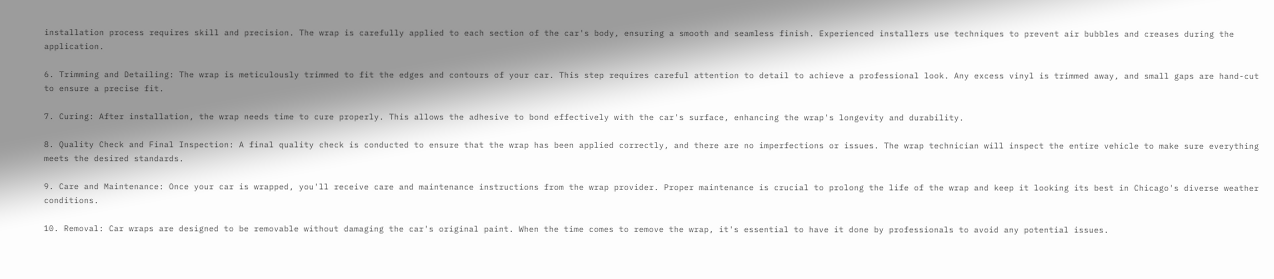installation process requires skill and precision. The wrap is carefully applied to each section of the car's body, ensuring a smooth and seamless finish. Experienced installers use techniques to prevent air bubbles and creases during the application.

6. Trimming and Detailing: The wrap is meticulously trimmed to fit the edges and contours of your car. This step requires careful attention to detail to achieve a professional look. Any excess vinyl is trimmed away, and small gaps are hand-cut to ensure a precise fit.

7. Curing: After installation, the wrap needs time to cure properly. This allows the adhesive to bond effectively with the car's surface, enhancing the wrap's longevity and durability.

8. Quality Check and Final Inspection: A final quality check is conducted to ensure that the wrap has been applied correctly, and there are no imperfections or issues. The wrap technician will inspect the entire vehicle to make sure everything meets the desired standards.

9. Care and Maintenance: Once your car is wrapped, you'll receive care and maintenance instructions from the wrap provider. Proper maintenance is crucial to prolong the life of the wrap and keep it looking its best in Chicago's diverse weather conditions.

10. Removal: Car wraps are designed to be removable without damaging the car's original paint. When the time comes to remove the wrap, it's essential to have it done by professionals to avoid any potential issues.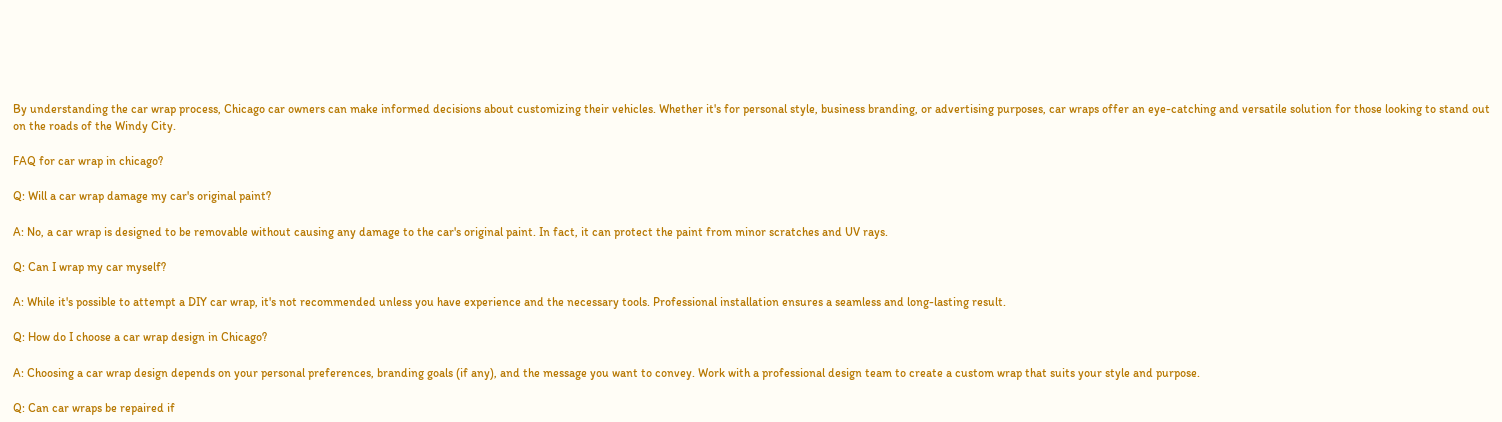By understanding the car wrap process, Chicago car owners can make informed decisions about customizing their vehicles. Whether it's for personal style, business branding, or advertising purposes, car wraps offer an eye-catching and versatile solution for those looking to stand out on the roads of the Windy City.

FAQ for car wrap in chicago?

Q: Will a car wrap damage my car's original paint?

A: No, a car wrap is designed to be removable without causing any damage to the car's original paint. In fact, it can protect the paint from minor scratches and UV rays.

Q: Can I wrap my car myself?

A: While it's possible to attempt a DIY car wrap, it's not recommended unless you have experience and the necessary tools. Professional installation ensures a seamless and long-lasting result.

Q: How do I choose a car wrap design in Chicago?

A: Choosing a car wrap design depends on your personal preferences, branding goals (if any), and the message you want to convey. Work with a professional design team to create a custom wrap that suits your style and purpose.

Q: Can car wraps be repaired if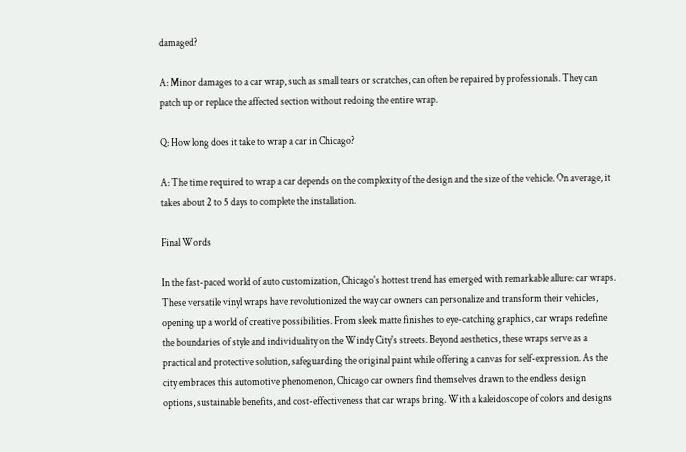damaged?

A: Minor damages to a car wrap, such as small tears or scratches, can often be repaired by professionals. They can patch up or replace the affected section without redoing the entire wrap.

Q: How long does it take to wrap a car in Chicago?

A: The time required to wrap a car depends on the complexity of the design and the size of the vehicle. On average, it takes about 2 to 5 days to complete the installation.

Final Words

In the fast-paced world of auto customization, Chicago's hottest trend has emerged with remarkable allure: car wraps. These versatile vinyl wraps have revolutionized the way car owners can personalize and transform their vehicles, opening up a world of creative possibilities. From sleek matte finishes to eye-catching graphics, car wraps redefine the boundaries of style and individuality on the Windy City's streets. Beyond aesthetics, these wraps serve as a practical and protective solution, safeguarding the original paint while offering a canvas for self-expression. As the city embraces this automotive phenomenon, Chicago car owners find themselves drawn to the endless design options, sustainable benefits, and cost-effectiveness that car wraps bring. With a kaleidoscope of colors and designs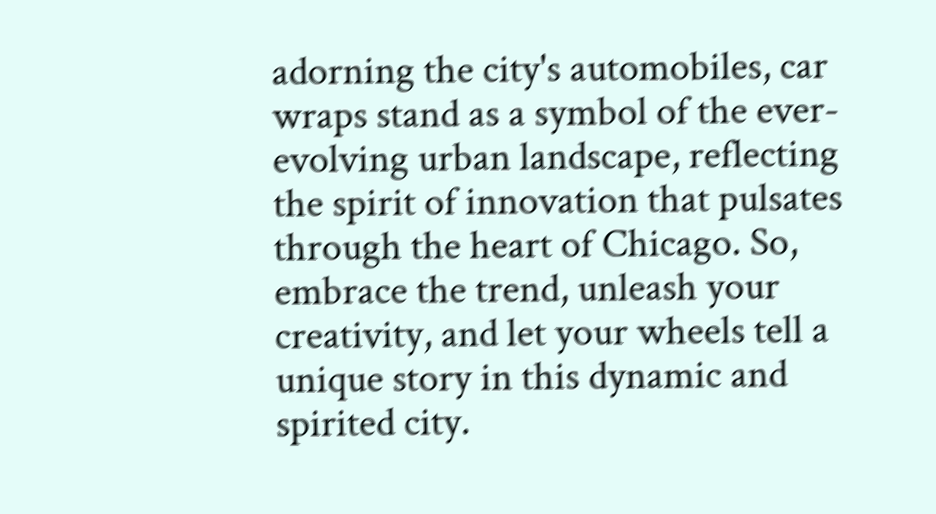adorning the city's automobiles, car wraps stand as a symbol of the ever-evolving urban landscape, reflecting the spirit of innovation that pulsates through the heart of Chicago. So, embrace the trend, unleash your creativity, and let your wheels tell a unique story in this dynamic and spirited city.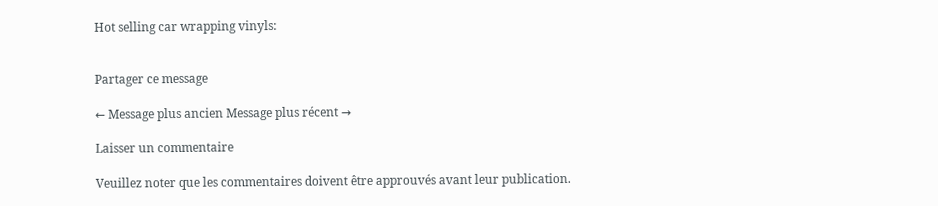Hot selling car wrapping vinyls:


Partager ce message

← Message plus ancien Message plus récent →

Laisser un commentaire

Veuillez noter que les commentaires doivent être approuvés avant leur publication.